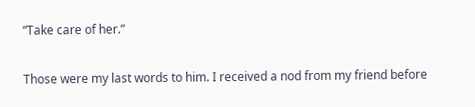“Take care of her.”

Those were my last words to him. I received a nod from my friend before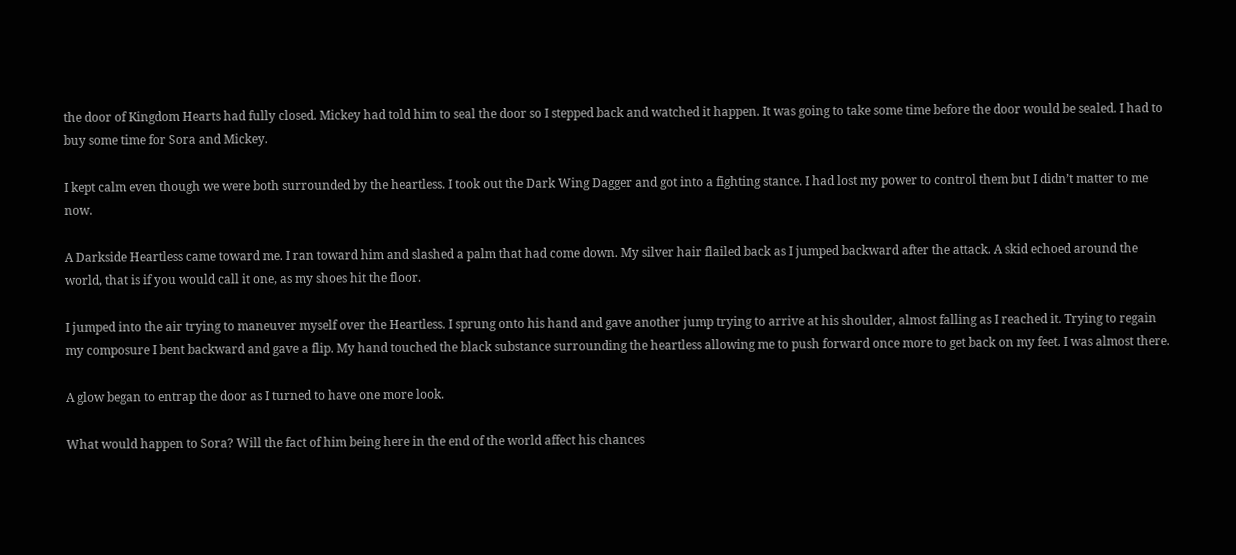the door of Kingdom Hearts had fully closed. Mickey had told him to seal the door so I stepped back and watched it happen. It was going to take some time before the door would be sealed. I had to buy some time for Sora and Mickey.

I kept calm even though we were both surrounded by the heartless. I took out the Dark Wing Dagger and got into a fighting stance. I had lost my power to control them but I didn’t matter to me now.

A Darkside Heartless came toward me. I ran toward him and slashed a palm that had come down. My silver hair flailed back as I jumped backward after the attack. A skid echoed around the world, that is if you would call it one, as my shoes hit the floor.

I jumped into the air trying to maneuver myself over the Heartless. I sprung onto his hand and gave another jump trying to arrive at his shoulder, almost falling as I reached it. Trying to regain my composure I bent backward and gave a flip. My hand touched the black substance surrounding the heartless allowing me to push forward once more to get back on my feet. I was almost there.

A glow began to entrap the door as I turned to have one more look.

What would happen to Sora? Will the fact of him being here in the end of the world affect his chances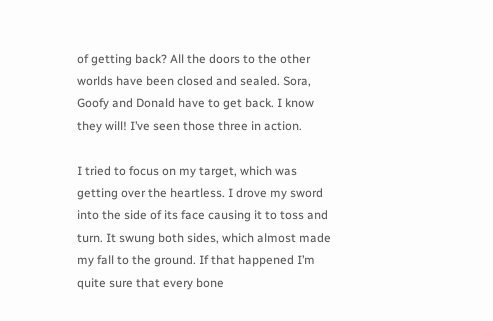of getting back? All the doors to the other worlds have been closed and sealed. Sora, Goofy and Donald have to get back. I know they will! I’ve seen those three in action.

I tried to focus on my target, which was getting over the heartless. I drove my sword into the side of its face causing it to toss and turn. It swung both sides, which almost made my fall to the ground. If that happened I’m quite sure that every bone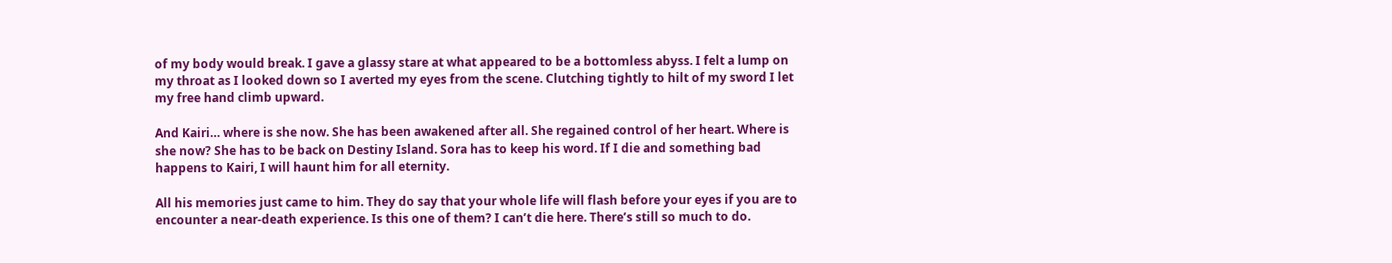of my body would break. I gave a glassy stare at what appeared to be a bottomless abyss. I felt a lump on my throat as I looked down so I averted my eyes from the scene. Clutching tightly to hilt of my sword I let my free hand climb upward.

And Kairi… where is she now. She has been awakened after all. She regained control of her heart. Where is she now? She has to be back on Destiny Island. Sora has to keep his word. If I die and something bad happens to Kairi, I will haunt him for all eternity.

All his memories just came to him. They do say that your whole life will flash before your eyes if you are to encounter a near-death experience. Is this one of them? I can’t die here. There’s still so much to do.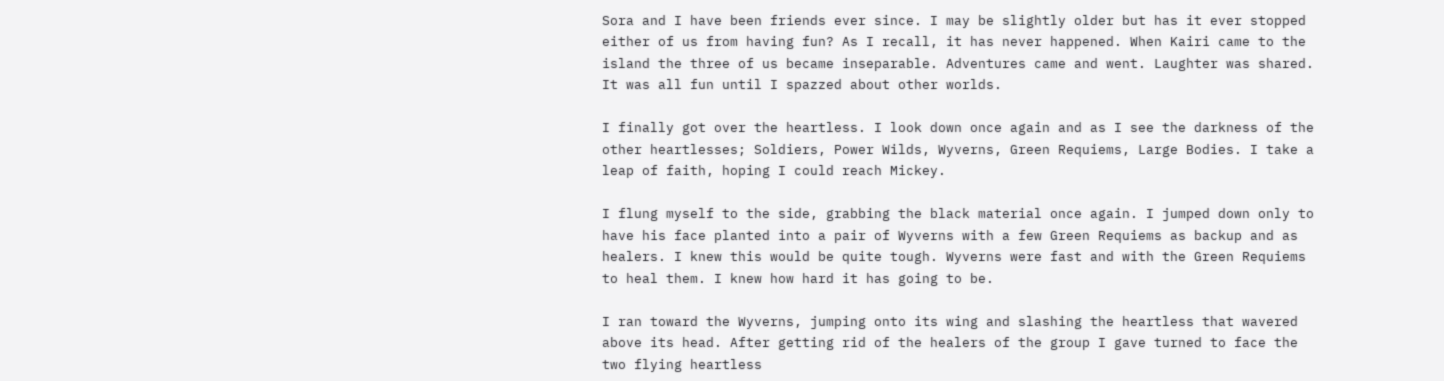Sora and I have been friends ever since. I may be slightly older but has it ever stopped either of us from having fun? As I recall, it has never happened. When Kairi came to the island the three of us became inseparable. Adventures came and went. Laughter was shared. It was all fun until I spazzed about other worlds.

I finally got over the heartless. I look down once again and as I see the darkness of the other heartlesses; Soldiers, Power Wilds, Wyverns, Green Requiems, Large Bodies. I take a leap of faith, hoping I could reach Mickey.

I flung myself to the side, grabbing the black material once again. I jumped down only to have his face planted into a pair of Wyverns with a few Green Requiems as backup and as healers. I knew this would be quite tough. Wyverns were fast and with the Green Requiems to heal them. I knew how hard it has going to be.

I ran toward the Wyverns, jumping onto its wing and slashing the heartless that wavered above its head. After getting rid of the healers of the group I gave turned to face the two flying heartless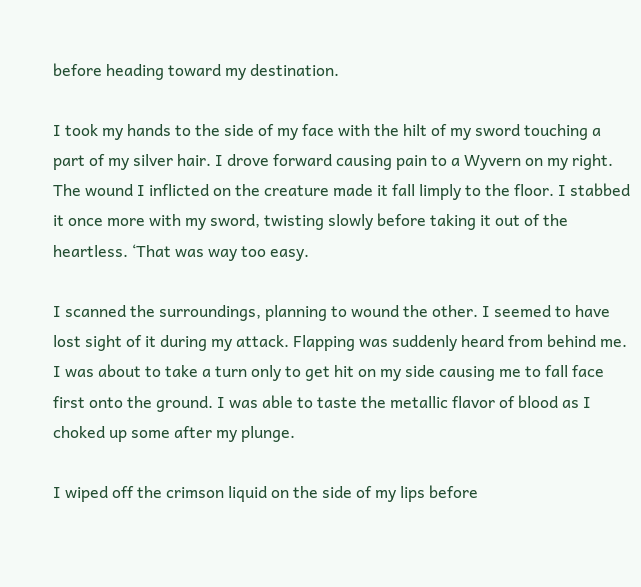before heading toward my destination.

I took my hands to the side of my face with the hilt of my sword touching a part of my silver hair. I drove forward causing pain to a Wyvern on my right. The wound I inflicted on the creature made it fall limply to the floor. I stabbed it once more with my sword, twisting slowly before taking it out of the heartless. ‘That was way too easy.

I scanned the surroundings, planning to wound the other. I seemed to have lost sight of it during my attack. Flapping was suddenly heard from behind me. I was about to take a turn only to get hit on my side causing me to fall face first onto the ground. I was able to taste the metallic flavor of blood as I choked up some after my plunge.

I wiped off the crimson liquid on the side of my lips before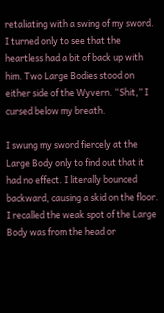retaliating with a swing of my sword. I turned only to see that the heartless had a bit of back up with him. Two Large Bodies stood on either side of the Wyvern. “Shit,” I cursed below my breath.

I swung my sword fiercely at the Large Body only to find out that it had no effect. I literally bounced backward, causing a skid on the floor. I recalled the weak spot of the Large Body was from the head or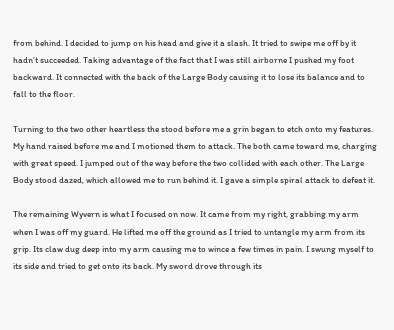from behind. I decided to jump on his head and give it a slash. It tried to swipe me off by it hadn’t succeeded. Taking advantage of the fact that I was still airborne I pushed my foot backward. It connected with the back of the Large Body causing it to lose its balance and to fall to the floor.

Turning to the two other heartless the stood before me a grin began to etch onto my features. My hand raised before me and I motioned them to attack. The both came toward me, charging with great speed. I jumped out of the way before the two collided with each other. The Large Body stood dazed, which allowed me to run behind it. I gave a simple spiral attack to defeat it.

The remaining Wyvern is what I focused on now. It came from my right, grabbing my arm when I was off my guard. He lifted me off the ground as I tried to untangle my arm from its grip. Its claw dug deep into my arm causing me to wince a few times in pain. I swung myself to its side and tried to get onto its back. My sword drove through its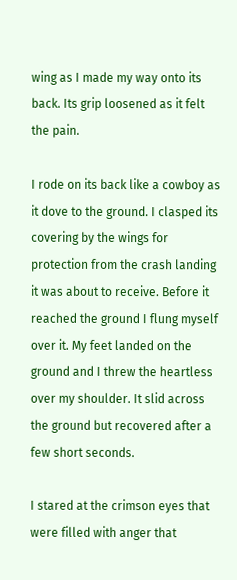wing as I made my way onto its back. Its grip loosened as it felt the pain.

I rode on its back like a cowboy as it dove to the ground. I clasped its covering by the wings for protection from the crash landing it was about to receive. Before it reached the ground I flung myself over it. My feet landed on the ground and I threw the heartless over my shoulder. It slid across the ground but recovered after a few short seconds.

I stared at the crimson eyes that were filled with anger that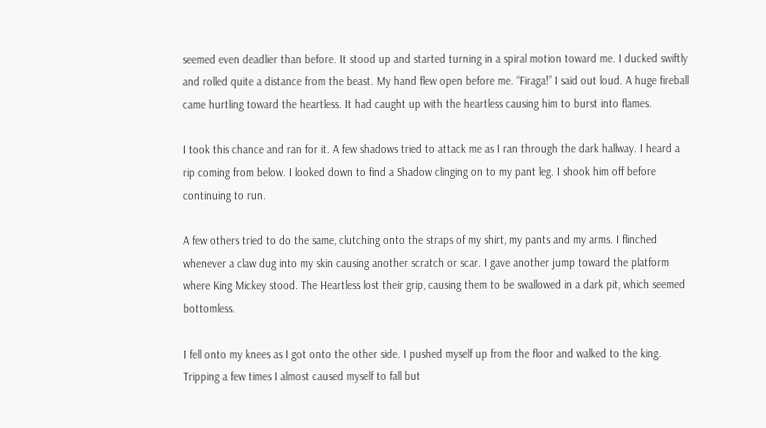seemed even deadlier than before. It stood up and started turning in a spiral motion toward me. I ducked swiftly and rolled quite a distance from the beast. My hand flew open before me. “Firaga!” I said out loud. A huge fireball came hurtling toward the heartless. It had caught up with the heartless causing him to burst into flames.

I took this chance and ran for it. A few shadows tried to attack me as I ran through the dark hallway. I heard a rip coming from below. I looked down to find a Shadow clinging on to my pant leg. I shook him off before continuing to run.

A few others tried to do the same, clutching onto the straps of my shirt, my pants and my arms. I flinched whenever a claw dug into my skin causing another scratch or scar. I gave another jump toward the platform where King Mickey stood. The Heartless lost their grip, causing them to be swallowed in a dark pit, which seemed bottomless.

I fell onto my knees as I got onto the other side. I pushed myself up from the floor and walked to the king. Tripping a few times I almost caused myself to fall but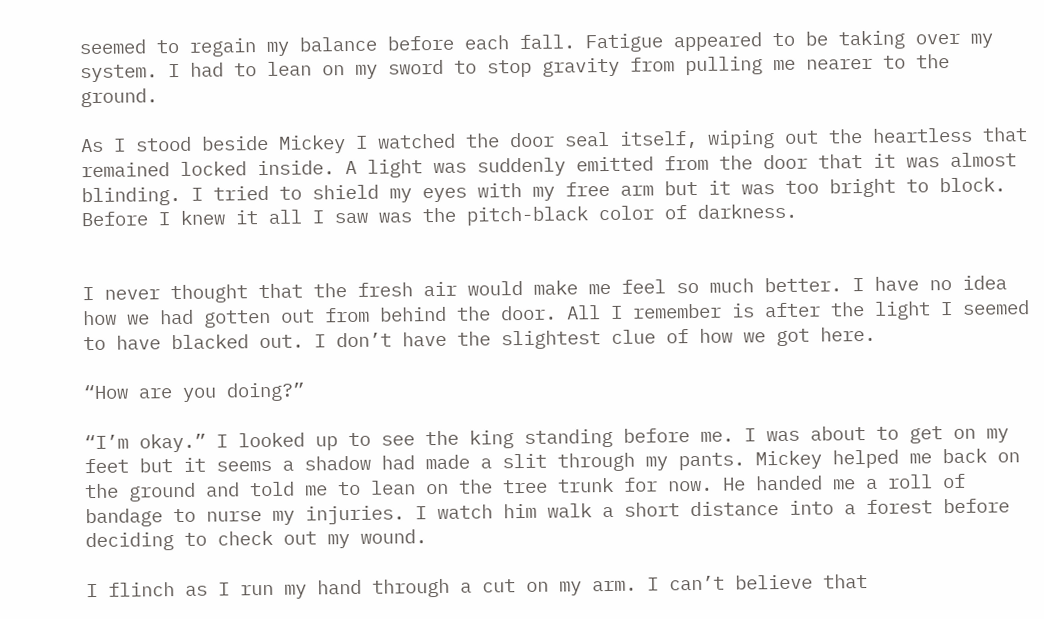seemed to regain my balance before each fall. Fatigue appeared to be taking over my system. I had to lean on my sword to stop gravity from pulling me nearer to the ground.

As I stood beside Mickey I watched the door seal itself, wiping out the heartless that remained locked inside. A light was suddenly emitted from the door that it was almost blinding. I tried to shield my eyes with my free arm but it was too bright to block. Before I knew it all I saw was the pitch-black color of darkness.


I never thought that the fresh air would make me feel so much better. I have no idea how we had gotten out from behind the door. All I remember is after the light I seemed to have blacked out. I don’t have the slightest clue of how we got here.

“How are you doing?”

“I’m okay.” I looked up to see the king standing before me. I was about to get on my feet but it seems a shadow had made a slit through my pants. Mickey helped me back on the ground and told me to lean on the tree trunk for now. He handed me a roll of bandage to nurse my injuries. I watch him walk a short distance into a forest before deciding to check out my wound.

I flinch as I run my hand through a cut on my arm. I can’t believe that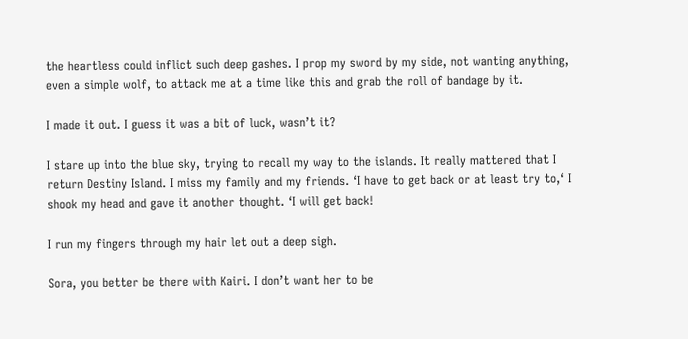the heartless could inflict such deep gashes. I prop my sword by my side, not wanting anything, even a simple wolf, to attack me at a time like this and grab the roll of bandage by it.

I made it out. I guess it was a bit of luck, wasn’t it?

I stare up into the blue sky, trying to recall my way to the islands. It really mattered that I return Destiny Island. I miss my family and my friends. ‘I have to get back or at least try to,‘ I shook my head and gave it another thought. ‘I will get back!

I run my fingers through my hair let out a deep sigh.

Sora, you better be there with Kairi. I don’t want her to be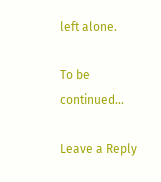left alone.

To be continued…

Leave a Reply